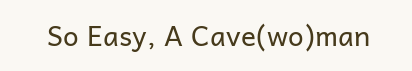So Easy, A Cave(wo)man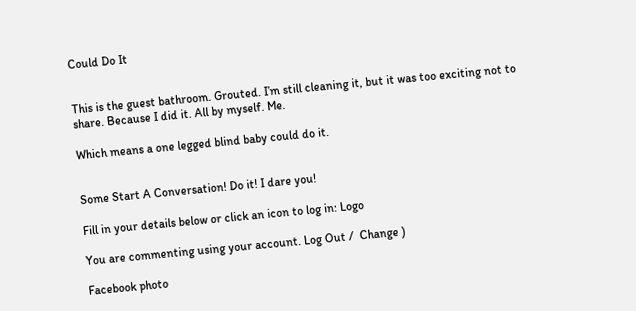Could Do It


This is the guest bathroom. Grouted. I’m still cleaning it, but it was too exciting not to share. Because I did it. All by myself. Me.

Which means a one legged blind baby could do it.


Some Start A Conversation! Do it! I dare you!

Fill in your details below or click an icon to log in: Logo

You are commenting using your account. Log Out /  Change )

Facebook photo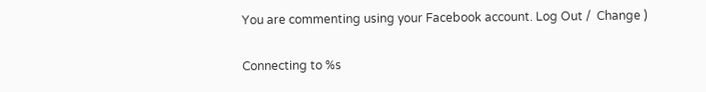You are commenting using your Facebook account. Log Out /  Change )

Connecting to %s